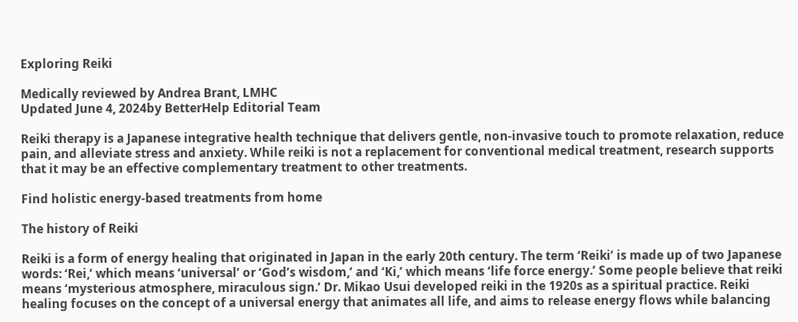Exploring Reiki

Medically reviewed by Andrea Brant, LMHC
Updated June 4, 2024by BetterHelp Editorial Team

Reiki therapy is a Japanese integrative health technique that delivers gentle, non-invasive touch to promote relaxation, reduce pain, and alleviate stress and anxiety. While reiki is not a replacement for conventional medical treatment, research supports that it may be an effective complementary treatment to other treatments.

Find holistic energy-based treatments from home

The history of Reiki

Reiki is a form of energy healing that originated in Japan in the early 20th century. The term ‘Reiki’ is made up of two Japanese words: ‘Rei,’ which means ‘universal’ or ‘God’s wisdom,’ and ‘Ki,’ which means ‘life force energy.’ Some people believe that reiki means ‘mysterious atmosphere, miraculous sign.’ Dr. Mikao Usui developed reiki in the 1920s as a spiritual practice. Reiki healing focuses on the concept of a universal energy that animates all life, and aims to release energy flows while balancing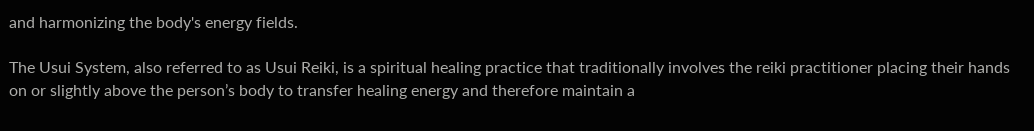and harmonizing the body's energy fields.

The Usui System, also referred to as Usui Reiki, is a spiritual healing practice that traditionally involves the reiki practitioner placing their hands on or slightly above the person’s body to transfer healing energy and therefore maintain a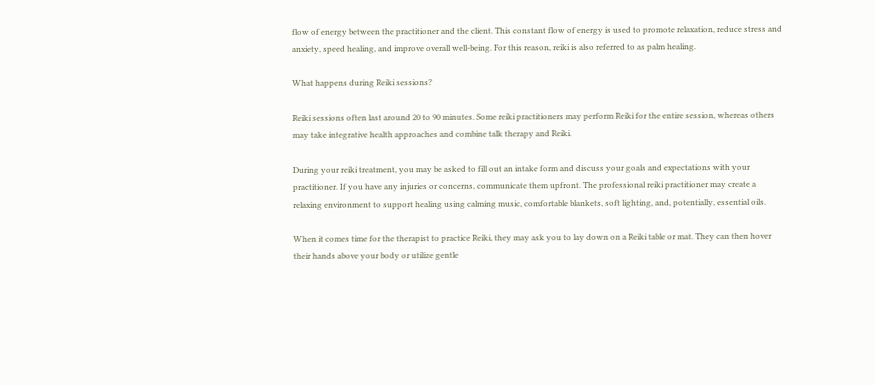flow of energy between the practitioner and the client. This constant flow of energy is used to promote relaxation, reduce stress and anxiety, speed healing, and improve overall well-being. For this reason, reiki is also referred to as palm healing.

What happens during Reiki sessions?

Reiki sessions often last around 20 to 90 minutes. Some reiki practitioners may perform Reiki for the entire session, whereas others may take integrative health approaches and combine talk therapy and Reiki.

During your reiki treatment, you may be asked to fill out an intake form and discuss your goals and expectations with your practitioner. If you have any injuries or concerns, communicate them upfront. The professional reiki practitioner may create a relaxing environment to support healing using calming music, comfortable blankets, soft lighting, and, potentially, essential oils.

When it comes time for the therapist to practice Reiki, they may ask you to lay down on a Reiki table or mat. They can then hover their hands above your body or utilize gentle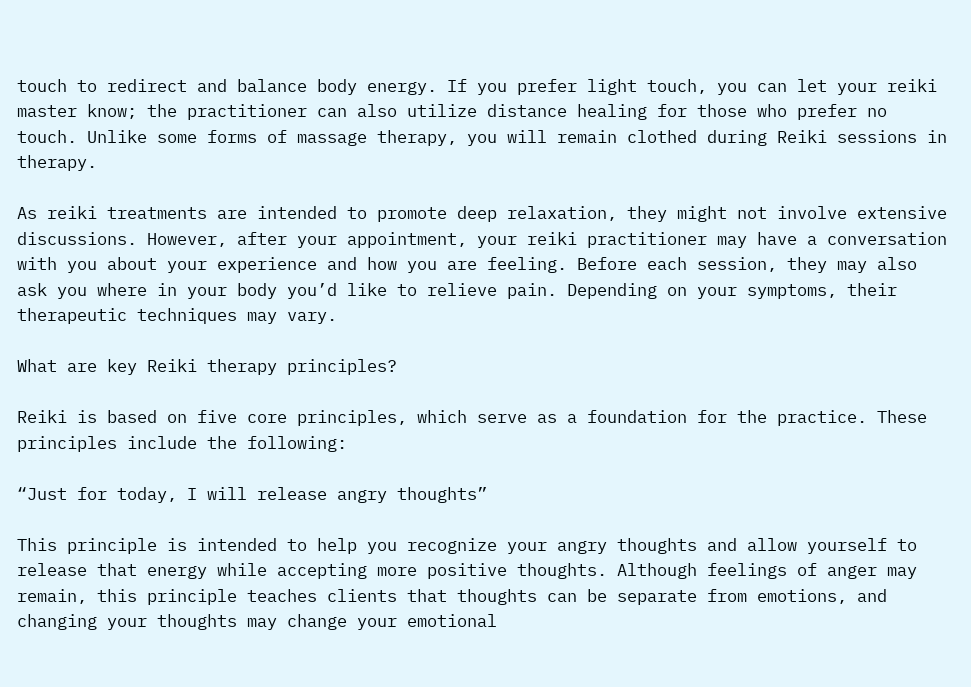touch to redirect and balance body energy. If you prefer light touch, you can let your reiki master know; the practitioner can also utilize distance healing for those who prefer no touch. Unlike some forms of massage therapy, you will remain clothed during Reiki sessions in therapy.

As reiki treatments are intended to promote deep relaxation, they might not involve extensive discussions. However, after your appointment, your reiki practitioner may have a conversation with you about your experience and how you are feeling. Before each session, they may also ask you where in your body you’d like to relieve pain. Depending on your symptoms, their therapeutic techniques may vary.

What are key Reiki therapy principles?

Reiki is based on five core principles, which serve as a foundation for the practice. These principles include the following:

“Just for today, I will release angry thoughts”

This principle is intended to help you recognize your angry thoughts and allow yourself to release that energy while accepting more positive thoughts. Although feelings of anger may remain, this principle teaches clients that thoughts can be separate from emotions, and changing your thoughts may change your emotional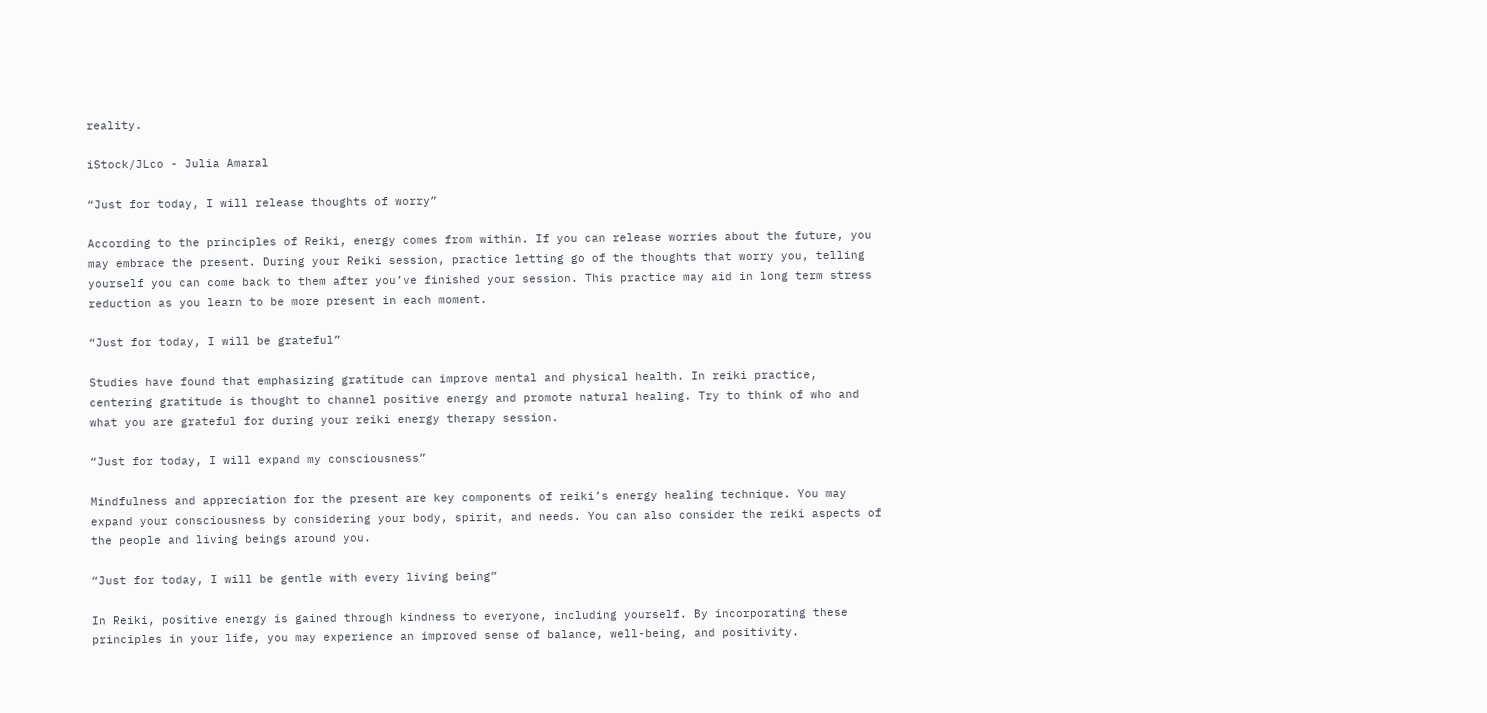reality.

iStock/JLco - Julia Amaral

“Just for today, I will release thoughts of worry”

According to the principles of Reiki, energy comes from within. If you can release worries about the future, you may embrace the present. During your Reiki session, practice letting go of the thoughts that worry you, telling yourself you can come back to them after you’ve finished your session. This practice may aid in long term stress reduction as you learn to be more present in each moment.

“Just for today, I will be grateful”

Studies have found that emphasizing gratitude can improve mental and physical health. In reiki practice, centering gratitude is thought to channel positive energy and promote natural healing. Try to think of who and what you are grateful for during your reiki energy therapy session.

“Just for today, I will expand my consciousness”

Mindfulness and appreciation for the present are key components of reiki’s energy healing technique. You may expand your consciousness by considering your body, spirit, and needs. You can also consider the reiki aspects of the people and living beings around you.

“Just for today, I will be gentle with every living being”

In Reiki, positive energy is gained through kindness to everyone, including yourself. By incorporating these principles in your life, you may experience an improved sense of balance, well-being, and positivity.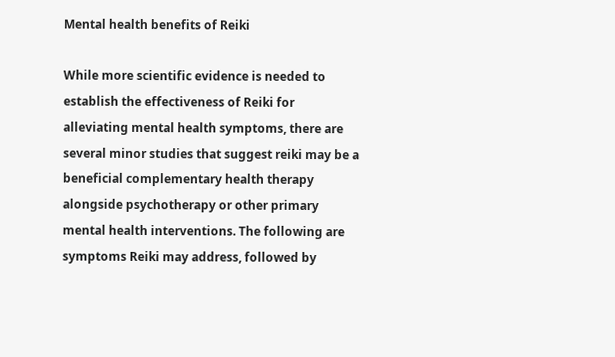Mental health benefits of Reiki

While more scientific evidence is needed to establish the effectiveness of Reiki for alleviating mental health symptoms, there are several minor studies that suggest reiki may be a beneficial complementary health therapy alongside psychotherapy or other primary mental health interventions. The following are symptoms Reiki may address, followed by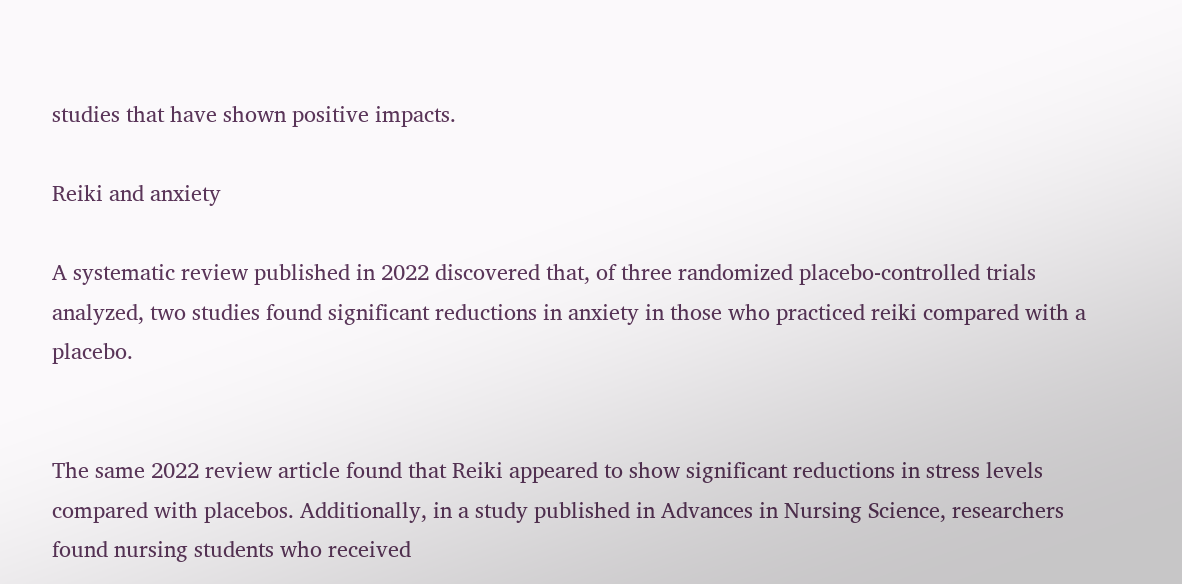studies that have shown positive impacts.

Reiki and anxiety

A systematic review published in 2022 discovered that, of three randomized placebo-controlled trials analyzed, two studies found significant reductions in anxiety in those who practiced reiki compared with a placebo.


The same 2022 review article found that Reiki appeared to show significant reductions in stress levels compared with placebos. Additionally, in a study published in Advances in Nursing Science, researchers found nursing students who received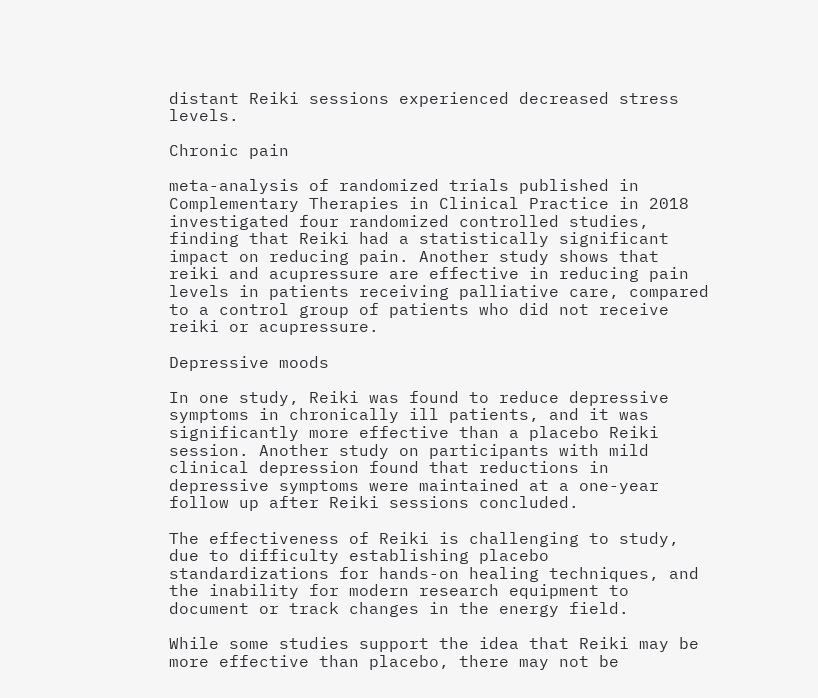distant Reiki sessions experienced decreased stress levels.

Chronic pain

meta-analysis of randomized trials published in Complementary Therapies in Clinical Practice in 2018 investigated four randomized controlled studies, finding that Reiki had a statistically significant impact on reducing pain. Another study shows that reiki and acupressure are effective in reducing pain levels in patients receiving palliative care, compared to a control group of patients who did not receive reiki or acupressure.

Depressive moods

In one study, Reiki was found to reduce depressive symptoms in chronically ill patients, and it was significantly more effective than a placebo Reiki session. Another study on participants with mild clinical depression found that reductions in depressive symptoms were maintained at a one-year follow up after Reiki sessions concluded.

The effectiveness of Reiki is challenging to study, due to difficulty establishing placebo standardizations for hands-on healing techniques, and the inability for modern research equipment to document or track changes in the energy field.

While some studies support the idea that Reiki may be more effective than placebo, there may not be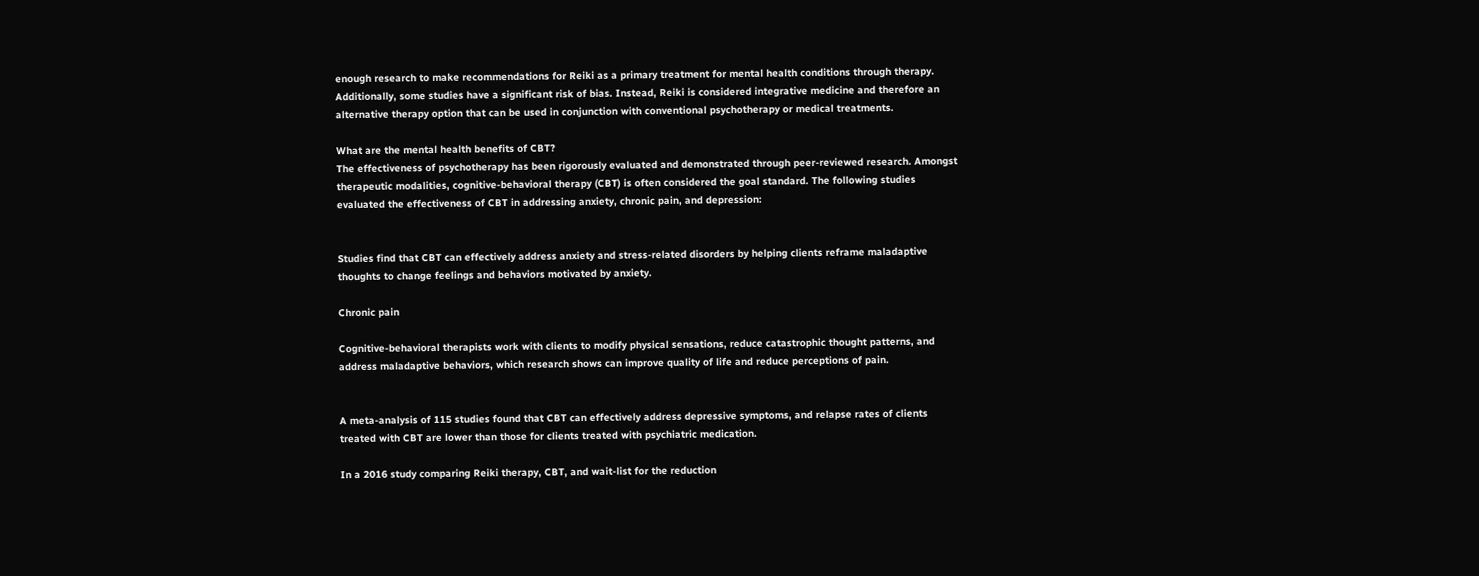enough research to make recommendations for Reiki as a primary treatment for mental health conditions through therapy. Additionally, some studies have a significant risk of bias. Instead, Reiki is considered integrative medicine and therefore an alternative therapy option that can be used in conjunction with conventional psychotherapy or medical treatments.

What are the mental health benefits of CBT?
The effectiveness of psychotherapy has been rigorously evaluated and demonstrated through peer-reviewed research. Amongst therapeutic modalities, cognitive-behavioral therapy (CBT) is often considered the goal standard. The following studies evaluated the effectiveness of CBT in addressing anxiety, chronic pain, and depression:


Studies find that CBT can effectively address anxiety and stress-related disorders by helping clients reframe maladaptive thoughts to change feelings and behaviors motivated by anxiety.

Chronic pain

Cognitive-behavioral therapists work with clients to modify physical sensations, reduce catastrophic thought patterns, and address maladaptive behaviors, which research shows can improve quality of life and reduce perceptions of pain.


A meta-analysis of 115 studies found that CBT can effectively address depressive symptoms, and relapse rates of clients treated with CBT are lower than those for clients treated with psychiatric medication.

In a 2016 study comparing Reiki therapy, CBT, and wait-list for the reduction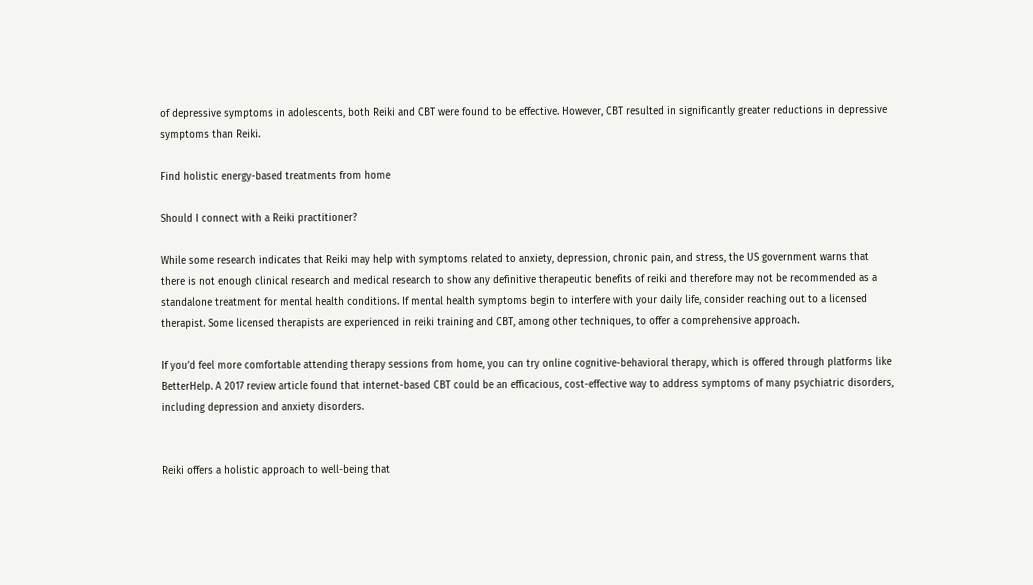of depressive symptoms in adolescents, both Reiki and CBT were found to be effective. However, CBT resulted in significantly greater reductions in depressive symptoms than Reiki.

Find holistic energy-based treatments from home

Should I connect with a Reiki practitioner?

While some research indicates that Reiki may help with symptoms related to anxiety, depression, chronic pain, and stress, the US government warns that there is not enough clinical research and medical research to show any definitive therapeutic benefits of reiki and therefore may not be recommended as a standalone treatment for mental health conditions. If mental health symptoms begin to interfere with your daily life, consider reaching out to a licensed therapist. Some licensed therapists are experienced in reiki training and CBT, among other techniques, to offer a comprehensive approach.

If you’d feel more comfortable attending therapy sessions from home, you can try online cognitive-behavioral therapy, which is offered through platforms like BetterHelp. A 2017 review article found that internet-based CBT could be an efficacious, cost-effective way to address symptoms of many psychiatric disorders, including depression and anxiety disorders.


Reiki offers a holistic approach to well-being that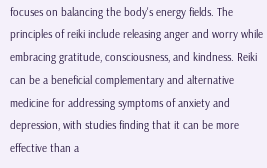focuses on balancing the body's energy fields. The principles of reiki include releasing anger and worry while embracing gratitude, consciousness, and kindness. Reiki can be a beneficial complementary and alternative medicine for addressing symptoms of anxiety and depression, with studies finding that it can be more effective than a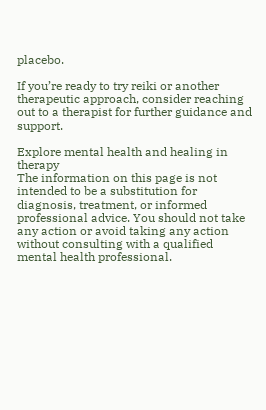placebo.

If you’re ready to try reiki or another therapeutic approach, consider reaching out to a therapist for further guidance and support.

Explore mental health and healing in therapy
The information on this page is not intended to be a substitution for diagnosis, treatment, or informed professional advice. You should not take any action or avoid taking any action without consulting with a qualified mental health professional.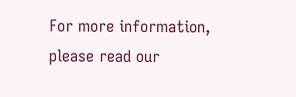For more information, please read our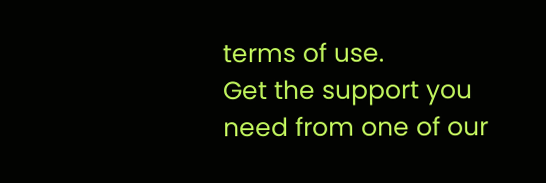terms of use.
Get the support you need from one of our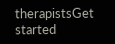therapistsGet started